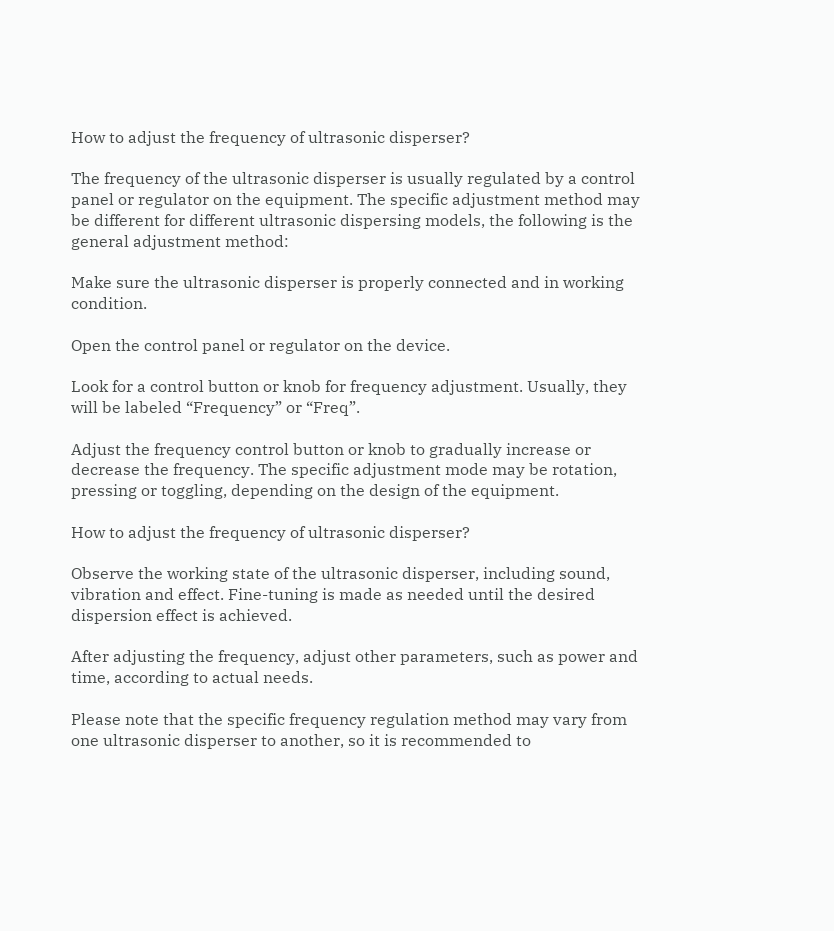How to adjust the frequency of ultrasonic disperser?

The frequency of the ultrasonic disperser is usually regulated by a control panel or regulator on the equipment. The specific adjustment method may be different for different ultrasonic dispersing models, the following is the general adjustment method:

Make sure the ultrasonic disperser is properly connected and in working condition.

Open the control panel or regulator on the device.

Look for a control button or knob for frequency adjustment. Usually, they will be labeled “Frequency” or “Freq”.

Adjust the frequency control button or knob to gradually increase or decrease the frequency. The specific adjustment mode may be rotation, pressing or toggling, depending on the design of the equipment.

How to adjust the frequency of ultrasonic disperser?

Observe the working state of the ultrasonic disperser, including sound, vibration and effect. Fine-tuning is made as needed until the desired dispersion effect is achieved.

After adjusting the frequency, adjust other parameters, such as power and time, according to actual needs.

Please note that the specific frequency regulation method may vary from one ultrasonic disperser to another, so it is recommended to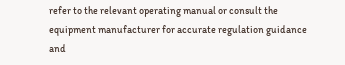refer to the relevant operating manual or consult the equipment manufacturer for accurate regulation guidance and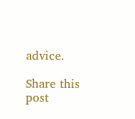advice.

Share this post